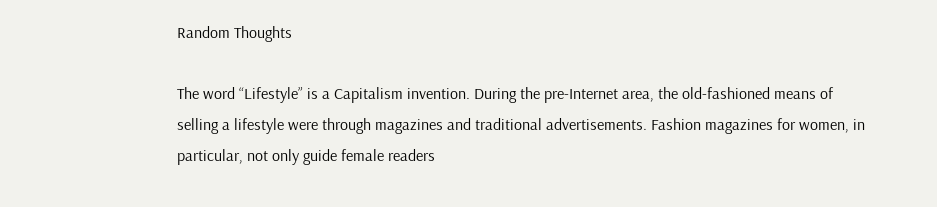Random Thoughts

The word “Lifestyle” is a Capitalism invention. During the pre-Internet area, the old-fashioned means of selling a lifestyle were through magazines and traditional advertisements. Fashion magazines for women, in particular, not only guide female readers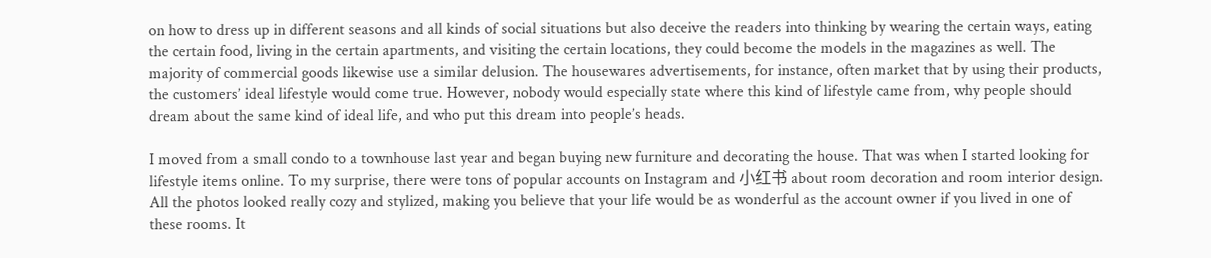on how to dress up in different seasons and all kinds of social situations but also deceive the readers into thinking by wearing the certain ways, eating the certain food, living in the certain apartments, and visiting the certain locations, they could become the models in the magazines as well. The majority of commercial goods likewise use a similar delusion. The housewares advertisements, for instance, often market that by using their products, the customers’ ideal lifestyle would come true. However, nobody would especially state where this kind of lifestyle came from, why people should dream about the same kind of ideal life, and who put this dream into people’s heads.

I moved from a small condo to a townhouse last year and began buying new furniture and decorating the house. That was when I started looking for lifestyle items online. To my surprise, there were tons of popular accounts on Instagram and 小红书 about room decoration and room interior design. All the photos looked really cozy and stylized, making you believe that your life would be as wonderful as the account owner if you lived in one of these rooms. It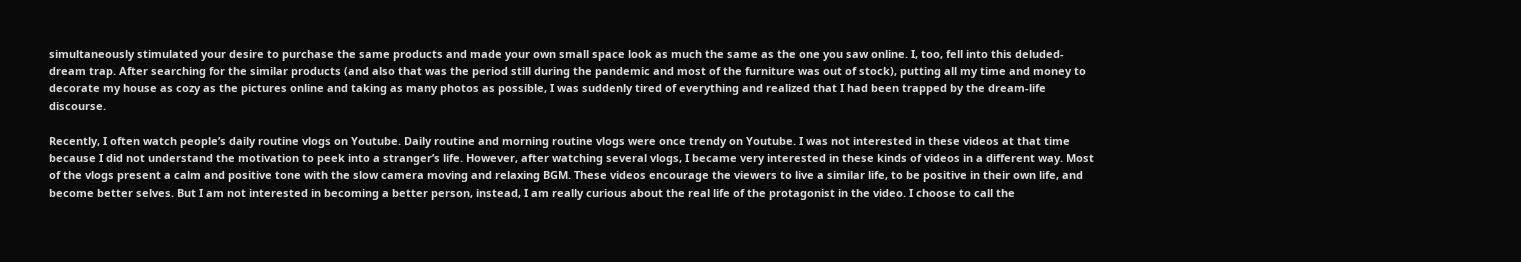simultaneously stimulated your desire to purchase the same products and made your own small space look as much the same as the one you saw online. I, too, fell into this deluded-dream trap. After searching for the similar products (and also that was the period still during the pandemic and most of the furniture was out of stock), putting all my time and money to decorate my house as cozy as the pictures online and taking as many photos as possible, I was suddenly tired of everything and realized that I had been trapped by the dream-life discourse.

Recently, I often watch people’s daily routine vlogs on Youtube. Daily routine and morning routine vlogs were once trendy on Youtube. I was not interested in these videos at that time because I did not understand the motivation to peek into a stranger’s life. However, after watching several vlogs, I became very interested in these kinds of videos in a different way. Most of the vlogs present a calm and positive tone with the slow camera moving and relaxing BGM. These videos encourage the viewers to live a similar life, to be positive in their own life, and become better selves. But I am not interested in becoming a better person, instead, I am really curious about the real life of the protagonist in the video. I choose to call the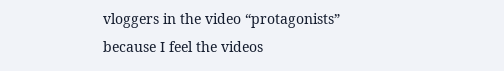vloggers in the video “protagonists” because I feel the videos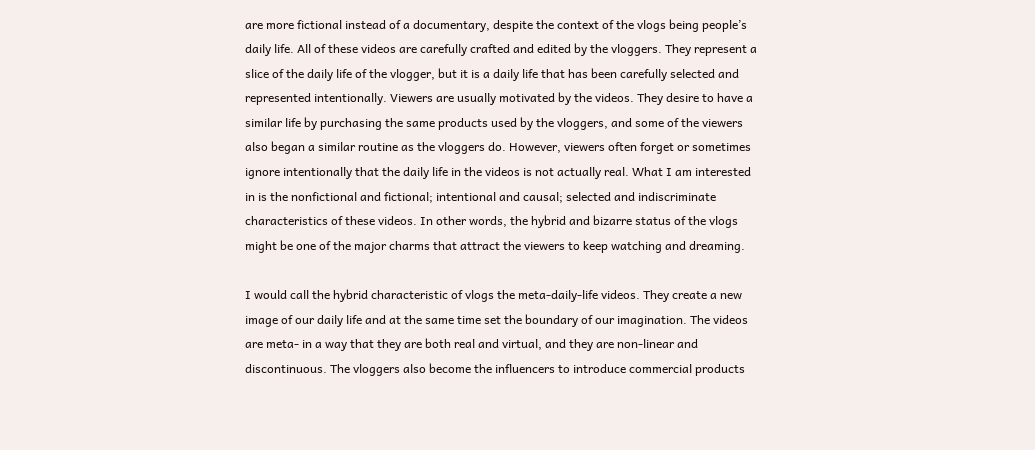are more fictional instead of a documentary, despite the context of the vlogs being people’s daily life. All of these videos are carefully crafted and edited by the vloggers. They represent a slice of the daily life of the vlogger, but it is a daily life that has been carefully selected and represented intentionally. Viewers are usually motivated by the videos. They desire to have a similar life by purchasing the same products used by the vloggers, and some of the viewers also began a similar routine as the vloggers do. However, viewers often forget or sometimes ignore intentionally that the daily life in the videos is not actually real. What I am interested in is the nonfictional and fictional; intentional and causal; selected and indiscriminate characteristics of these videos. In other words, the hybrid and bizarre status of the vlogs might be one of the major charms that attract the viewers to keep watching and dreaming.

I would call the hybrid characteristic of vlogs the meta-daily-life videos. They create a new image of our daily life and at the same time set the boundary of our imagination. The videos are meta- in a way that they are both real and virtual, and they are non-linear and discontinuous. The vloggers also become the influencers to introduce commercial products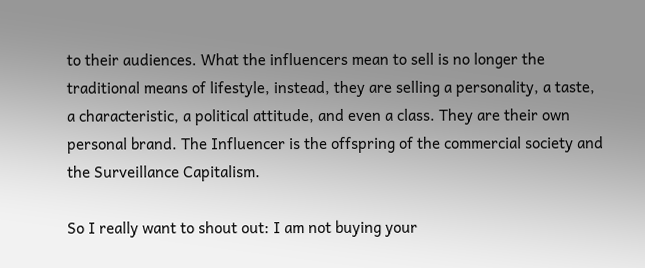to their audiences. What the influencers mean to sell is no longer the traditional means of lifestyle, instead, they are selling a personality, a taste, a characteristic, a political attitude, and even a class. They are their own personal brand. The Influencer is the offspring of the commercial society and the Surveillance Capitalism.

So I really want to shout out: I am not buying your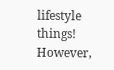lifestyle things! However,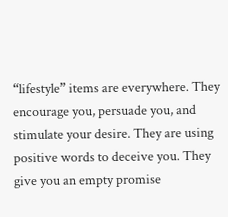“lifestyle” items are everywhere. They encourage you, persuade you, and stimulate your desire. They are using positive words to deceive you. They give you an empty promise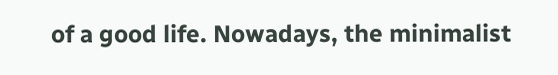of a good life. Nowadays, the minimalist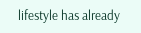lifestyle has already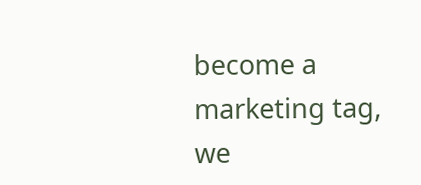become a marketing tag, we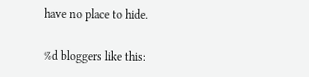have no place to hide.

%d bloggers like this: